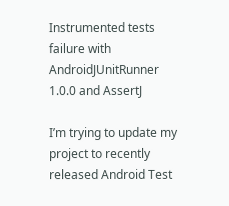Instrumented tests failure with AndroidJUnitRunner 1.0.0 and AssertJ

I’m trying to update my project to recently released Android Test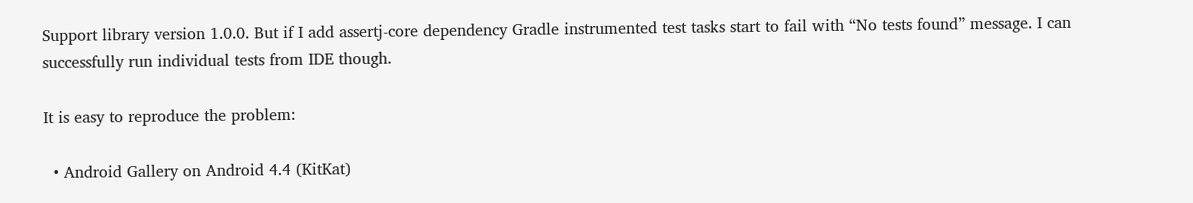Support library version 1.0.0. But if I add assertj-core dependency Gradle instrumented test tasks start to fail with “No tests found” message. I can successfully run individual tests from IDE though.

It is easy to reproduce the problem:

  • Android Gallery on Android 4.4 (KitKat)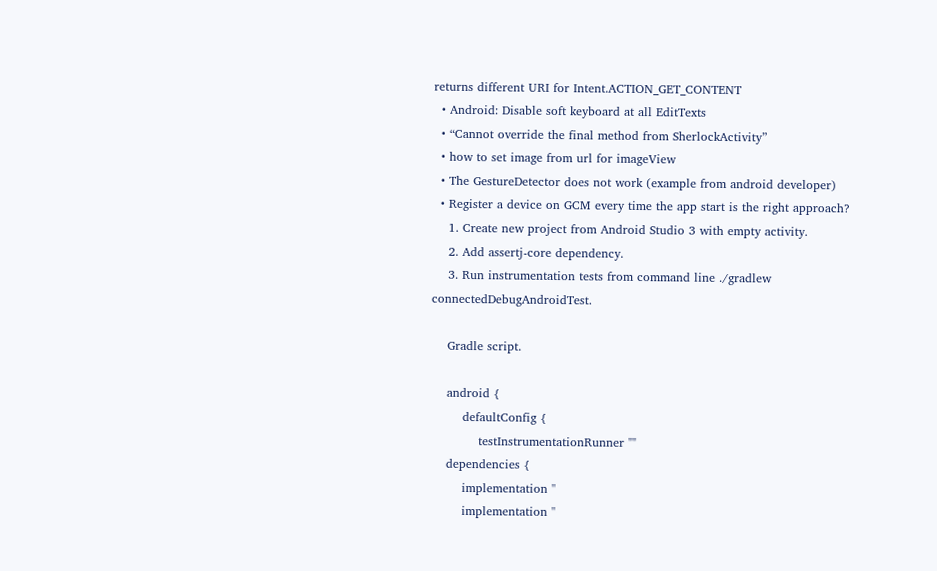returns different URI for Intent.ACTION_GET_CONTENT
  • Android: Disable soft keyboard at all EditTexts
  • “Cannot override the final method from SherlockActivity”
  • how to set image from url for imageView
  • The GestureDetector does not work (example from android developer)
  • Register a device on GCM every time the app start is the right approach?
    1. Create new project from Android Studio 3 with empty activity.
    2. Add assertj-core dependency.
    3. Run instrumentation tests from command line ./gradlew connectedDebugAndroidTest.

    Gradle script.

    android {
        defaultConfig {
            testInstrumentationRunner ""
    dependencies {
        implementation ''
        implementation ''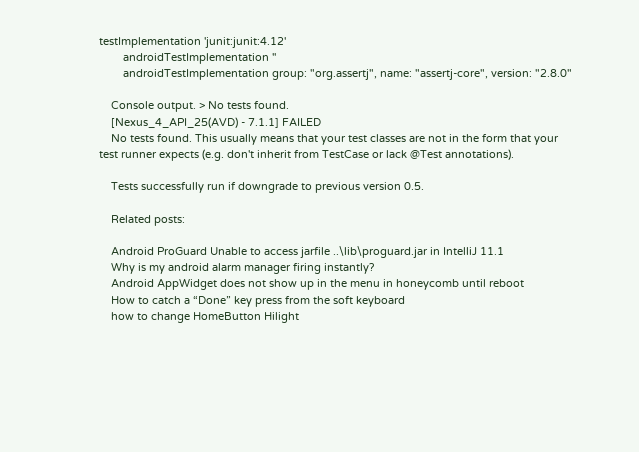testImplementation 'junit:junit:4.12'
        androidTestImplementation ''
        androidTestImplementation group: "org.assertj", name: "assertj-core", version: "2.8.0"

    Console output. > No tests found.
    [Nexus_4_API_25(AVD) - 7.1.1] FAILED
    No tests found. This usually means that your test classes are not in the form that your test runner expects (e.g. don't inherit from TestCase or lack @Test annotations).

    Tests successfully run if downgrade to previous version 0.5.

    Related posts:

    Android ProGuard Unable to access jarfile ..\lib\proguard.jar in IntelliJ 11.1
    Why is my android alarm manager firing instantly?
    Android AppWidget does not show up in the menu in honeycomb until reboot
    How to catch a “Done” key press from the soft keyboard
    how to change HomeButton Hilight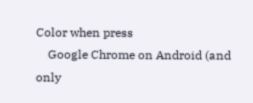Color when press
    Google Chrome on Android (and only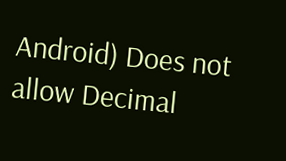Android) Does not allow Decimal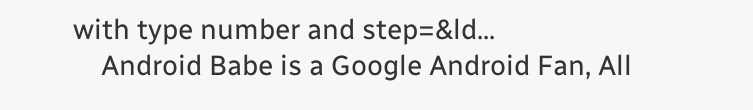with type number and step=&ld...
    Android Babe is a Google Android Fan, All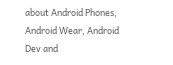about Android Phones, Android Wear, Android Dev and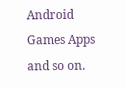Android Games Apps and so on.